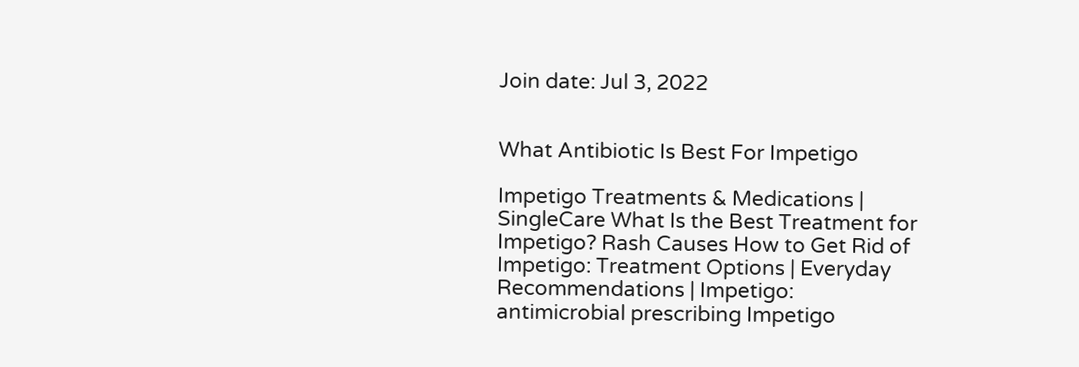Join date: Jul 3, 2022


What Antibiotic Is Best For Impetigo

Impetigo Treatments & Medications | SingleCare What Is the Best Treatment for Impetigo? Rash Causes How to Get Rid of Impetigo: Treatment Options | Everyday Recommendations | Impetigo: antimicrobial prescribing Impetigo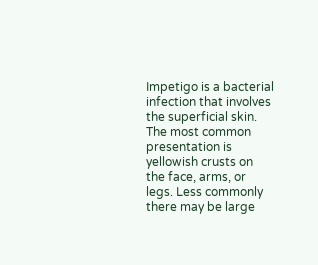Impetigo is a bacterial infection that involves the superficial skin. The most common presentation is yellowish crusts on the face, arms, or legs. Less commonly there may be large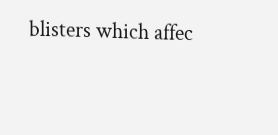blisters which affec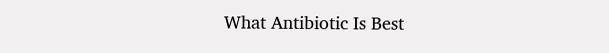What Antibiotic Is Best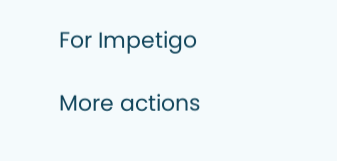For Impetigo

More actions